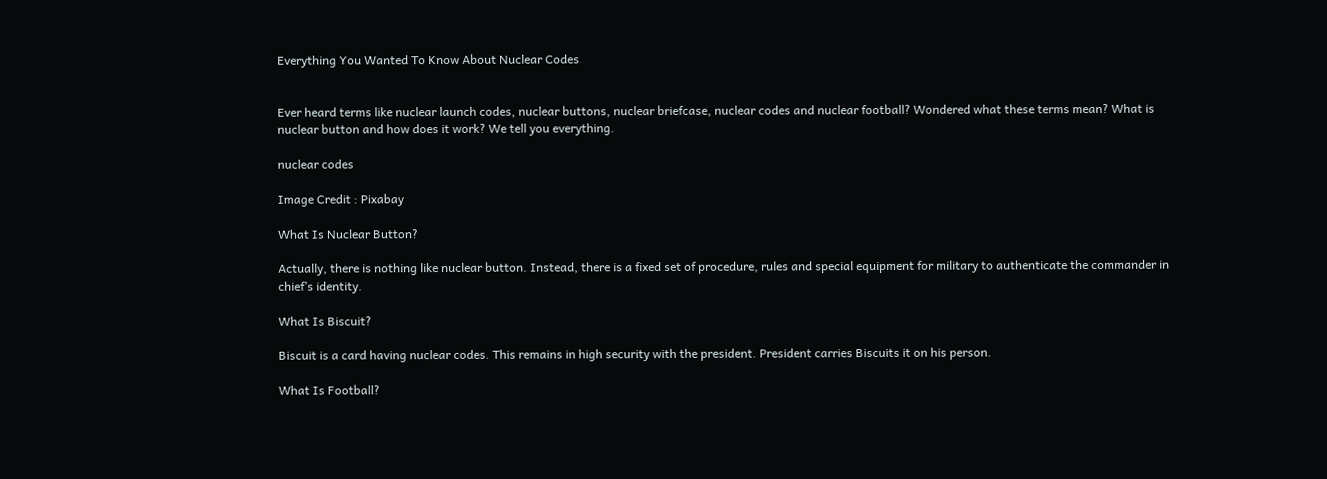Everything You Wanted To Know About Nuclear Codes


Ever heard terms like nuclear launch codes, nuclear buttons, nuclear briefcase, nuclear codes and nuclear football? Wondered what these terms mean? What is nuclear button and how does it work? We tell you everything.

nuclear codes

Image Credit : Pixabay

What Is Nuclear Button?

Actually, there is nothing like nuclear button. Instead, there is a fixed set of procedure, rules and special equipment for military to authenticate the commander in chief’s identity.

What Is Biscuit?

Biscuit is a card having nuclear codes. This remains in high security with the president. President carries Biscuits it on his person.

What Is Football?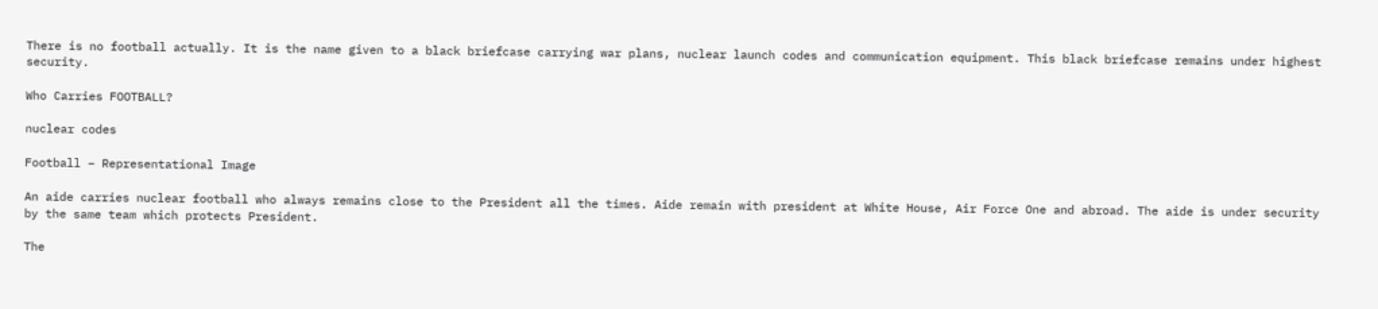There is no football actually. It is the name given to a black briefcase carrying war plans, nuclear launch codes and communication equipment. This black briefcase remains under highest security.

Who Carries FOOTBALL?

nuclear codes

Football – Representational Image

An aide carries nuclear football who always remains close to the President all the times. Aide remain with president at White House, Air Force One and abroad. The aide is under security by the same team which protects President.

The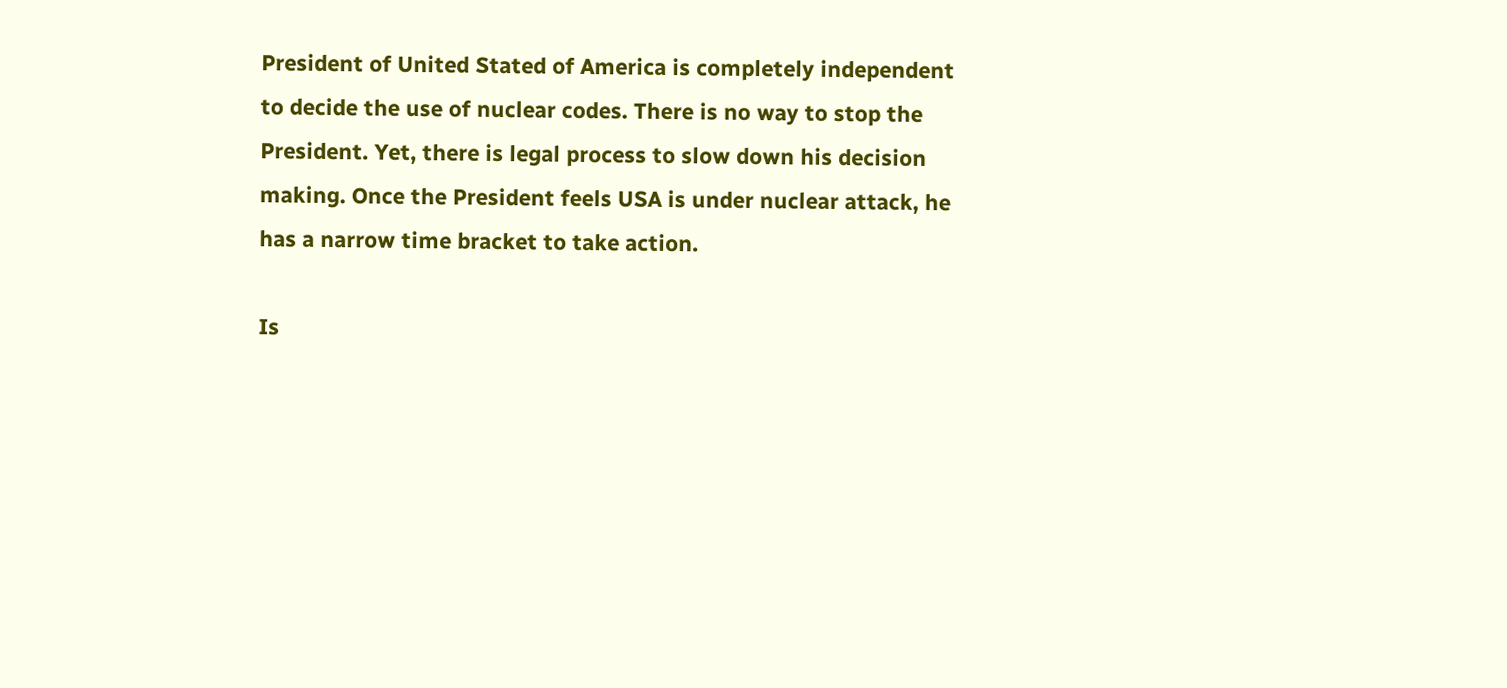President of United Stated of America is completely independent to decide the use of nuclear codes. There is no way to stop the President. Yet, there is legal process to slow down his decision making. Once the President feels USA is under nuclear attack, he has a narrow time bracket to take action.

Is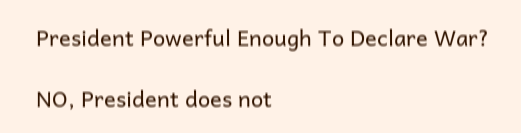President Powerful Enough To Declare War?

NO, President does not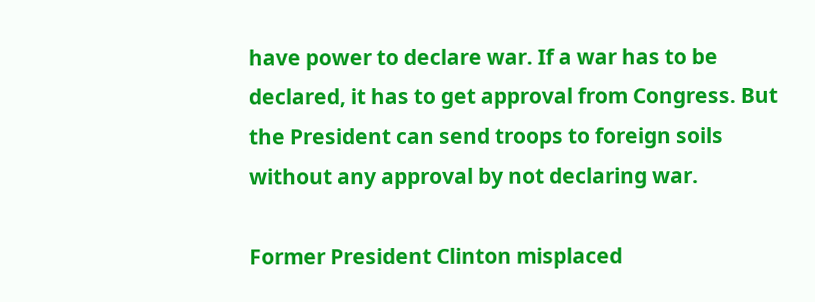have power to declare war. If a war has to be declared, it has to get approval from Congress. But the President can send troops to foreign soils without any approval by not declaring war.

Former President Clinton misplaced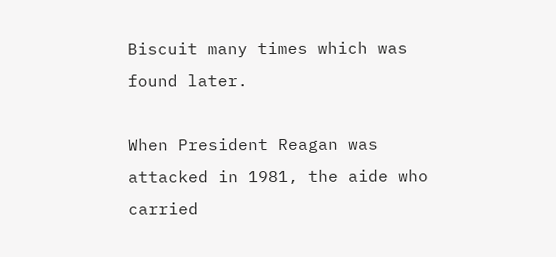Biscuit many times which was found later.

When President Reagan was attacked in 1981, the aide who carried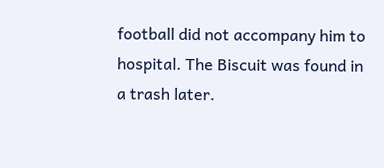football did not accompany him to hospital. The Biscuit was found in a trash later.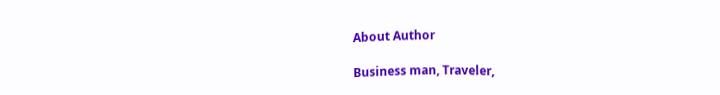About Author

Business man, Traveler,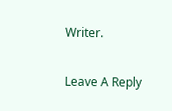Writer.

Leave A Reply